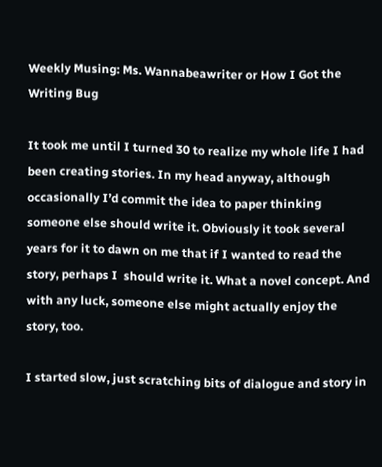Weekly Musing: Ms. Wannabeawriter or How I Got the Writing Bug

It took me until I turned 30 to realize my whole life I had been creating stories. In my head anyway, although occasionally I’d commit the idea to paper thinking someone else should write it. Obviously it took several years for it to dawn on me that if I wanted to read the story, perhaps I  should write it. What a novel concept. And with any luck, someone else might actually enjoy the story, too.

I started slow, just scratching bits of dialogue and story in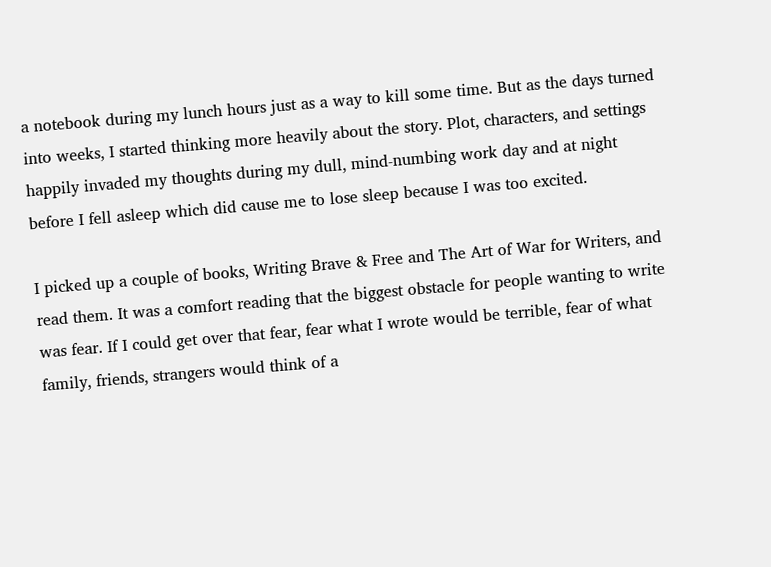a notebook during my lunch hours just as a way to kill some time. But as the days turned into weeks, I started thinking more heavily about the story. Plot, characters, and settings happily invaded my thoughts during my dull, mind-numbing work day and at night before I fell asleep which did cause me to lose sleep because I was too excited.

I picked up a couple of books, Writing Brave & Free and The Art of War for Writers, and read them. It was a comfort reading that the biggest obstacle for people wanting to write was fear. If I could get over that fear, fear what I wrote would be terrible, fear of what family, friends, strangers would think of a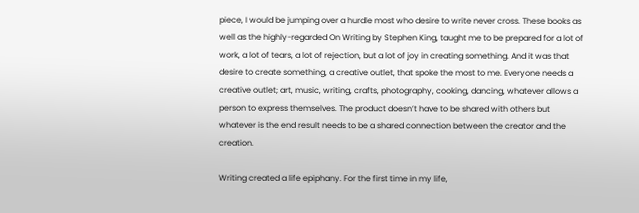piece, I would be jumping over a hurdle most who desire to write never cross. These books as well as the highly-regarded On Writing by Stephen King, taught me to be prepared for a lot of work, a lot of tears, a lot of rejection, but a lot of joy in creating something. And it was that desire to create something, a creative outlet, that spoke the most to me. Everyone needs a creative outlet; art, music, writing, crafts, photography, cooking, dancing, whatever allows a person to express themselves. The product doesn’t have to be shared with others but whatever is the end result needs to be a shared connection between the creator and the creation.

Writing created a life epiphany. For the first time in my life,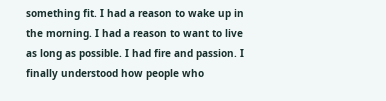something fit. I had a reason to wake up in the morning. I had a reason to want to live as long as possible. I had fire and passion. I finally understood how people who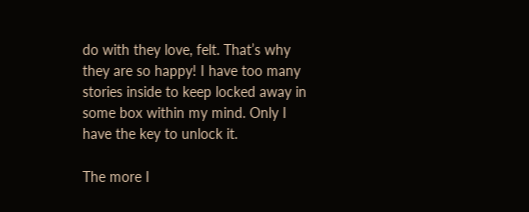do with they love, felt. That’s why they are so happy! I have too many stories inside to keep locked away in some box within my mind. Only I have the key to unlock it.

The more I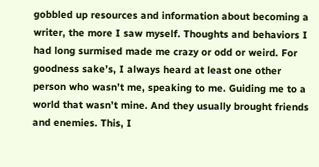gobbled up resources and information about becoming a writer, the more I saw myself. Thoughts and behaviors I had long surmised made me crazy or odd or weird. For goodness sake’s, I always heard at least one other person who wasn’t me, speaking to me. Guiding me to a world that wasn’t mine. And they usually brought friends and enemies. This, I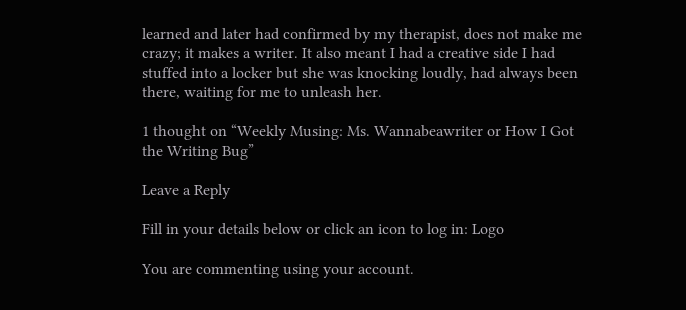learned and later had confirmed by my therapist, does not make me crazy; it makes a writer. It also meant I had a creative side I had stuffed into a locker but she was knocking loudly, had always been there, waiting for me to unleash her.

1 thought on “Weekly Musing: Ms. Wannabeawriter or How I Got the Writing Bug”

Leave a Reply

Fill in your details below or click an icon to log in: Logo

You are commenting using your account.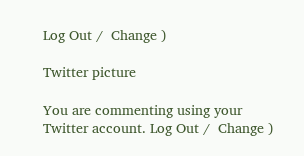Log Out /  Change )

Twitter picture

You are commenting using your Twitter account. Log Out /  Change )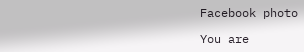Facebook photo

You are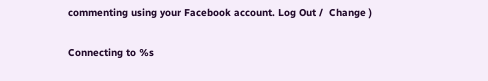commenting using your Facebook account. Log Out /  Change )

Connecting to %s